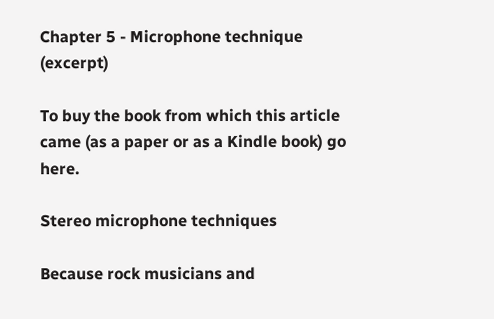Chapter 5 - Microphone technique (excerpt)

To buy the book from which this article came (as a paper or as a Kindle book) go here.

Stereo microphone techniques

Because rock musicians and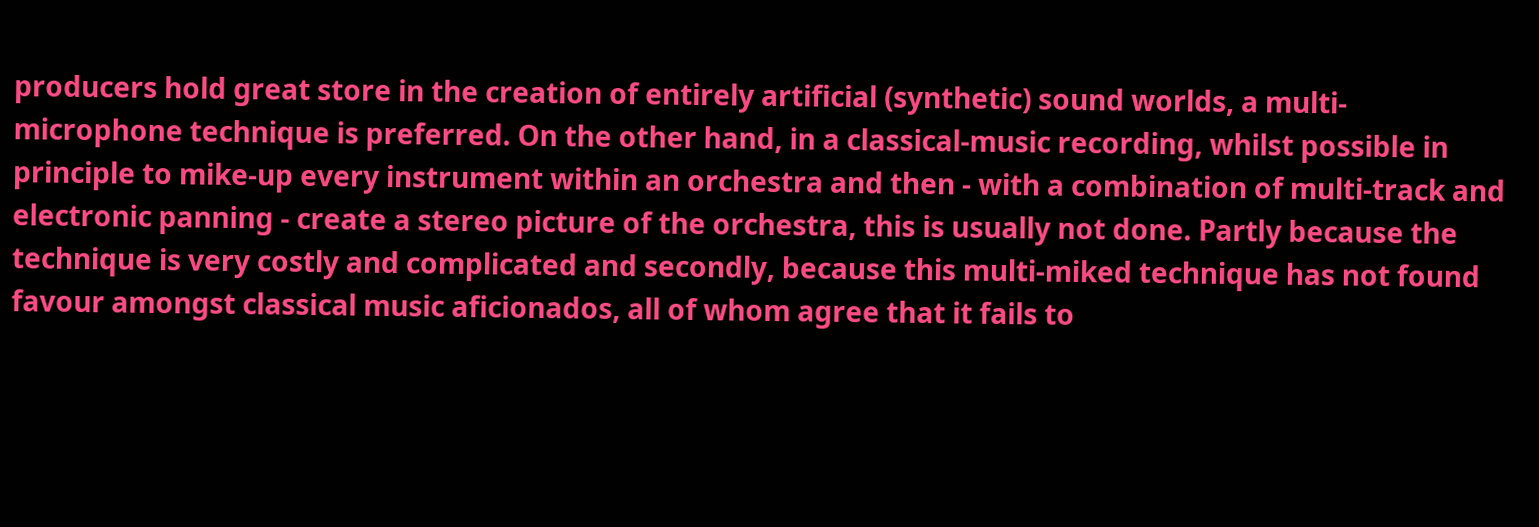producers hold great store in the creation of entirely artificial (synthetic) sound worlds, a multi-microphone technique is preferred. On the other hand, in a classical-music recording, whilst possible in principle to mike-up every instrument within an orchestra and then - with a combination of multi-track and electronic panning - create a stereo picture of the orchestra, this is usually not done. Partly because the technique is very costly and complicated and secondly, because this multi-miked technique has not found favour amongst classical music aficionados, all of whom agree that it fails to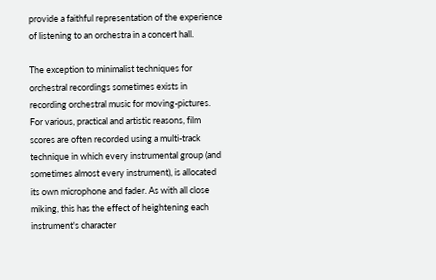provide a faithful representation of the experience of listening to an orchestra in a concert hall.

The exception to minimalist techniques for orchestral recordings sometimes exists in recording orchestral music for moving-pictures. For various, practical and artistic reasons, film scores are often recorded using a multi-track technique in which every instrumental group (and sometimes almost every instrument), is allocated its own microphone and fader. As with all close miking, this has the effect of heightening each instrument's character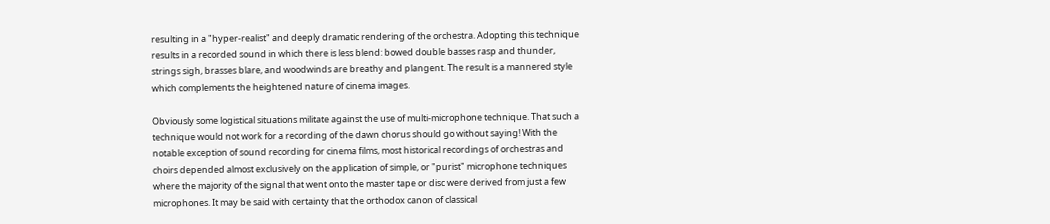resulting in a "hyper-realist" and deeply dramatic rendering of the orchestra. Adopting this technique results in a recorded sound in which there is less blend: bowed double basses rasp and thunder, strings sigh, brasses blare, and woodwinds are breathy and plangent. The result is a mannered style which complements the heightened nature of cinema images.

Obviously some logistical situations militate against the use of multi-microphone technique. That such a technique would not work for a recording of the dawn chorus should go without saying! With the notable exception of sound recording for cinema films, most historical recordings of orchestras and choirs depended almost exclusively on the application of simple, or "purist" microphone techniques where the majority of the signal that went onto the master tape or disc were derived from just a few microphones. It may be said with certainty that the orthodox canon of classical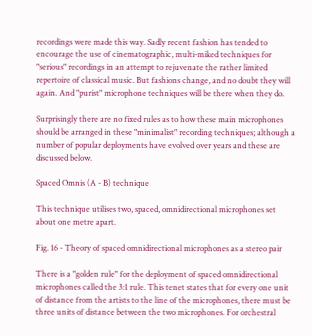recordings were made this way. Sadly recent fashion has tended to encourage the use of cinematographic, multi-miked techniques for "serious" recordings in an attempt to rejuvenate the rather limited repertoire of classical music. But fashions change, and no doubt they will again. And "purist" microphone techniques will be there when they do.

Surprisingly there are no fixed rules as to how these main microphones should be arranged in these "minimalist" recording techniques; although a number of popular deployments have evolved over years and these are discussed below.

Spaced Omnis (A - B) technique

This technique utilises two, spaced, omnidirectional microphones set about one metre apart.

Fig. 16 - Theory of spaced omnidirectional microphones as a stereo pair

There is a "golden rule" for the deployment of spaced omnidirectional microphones called the 3:1 rule. This tenet states that for every one unit of distance from the artists to the line of the microphones, there must be three units of distance between the two microphones. For orchestral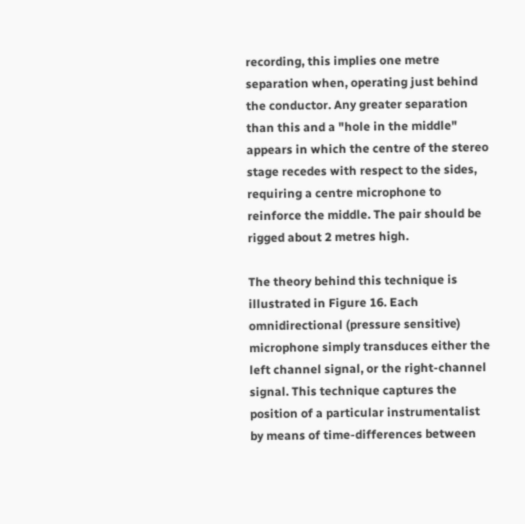recording, this implies one metre separation when, operating just behind the conductor. Any greater separation than this and a "hole in the middle" appears in which the centre of the stereo stage recedes with respect to the sides, requiring a centre microphone to reinforce the middle. The pair should be rigged about 2 metres high.

The theory behind this technique is illustrated in Figure 16. Each omnidirectional (pressure sensitive) microphone simply transduces either the left channel signal, or the right-channel signal. This technique captures the position of a particular instrumentalist by means of time-differences between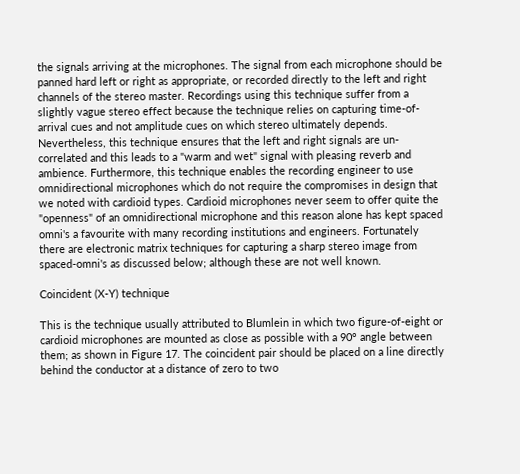the signals arriving at the microphones. The signal from each microphone should be panned hard left or right as appropriate, or recorded directly to the left and right channels of the stereo master. Recordings using this technique suffer from a slightly vague stereo effect because the technique relies on capturing time-of-arrival cues and not amplitude cues on which stereo ultimately depends. Nevertheless, this technique ensures that the left and right signals are un-correlated and this leads to a "warm and wet" signal with pleasing reverb and ambience. Furthermore, this technique enables the recording engineer to use omnidirectional microphones which do not require the compromises in design that we noted with cardioid types. Cardioid microphones never seem to offer quite the "openness" of an omnidirectional microphone and this reason alone has kept spaced omni's a favourite with many recording institutions and engineers. Fortunately there are electronic matrix techniques for capturing a sharp stereo image from spaced-omni's as discussed below; although these are not well known.

Coincident (X-Y) technique

This is the technique usually attributed to Blumlein in which two figure-of-eight or cardioid microphones are mounted as close as possible with a 90° angle between them; as shown in Figure 17. The coincident pair should be placed on a line directly behind the conductor at a distance of zero to two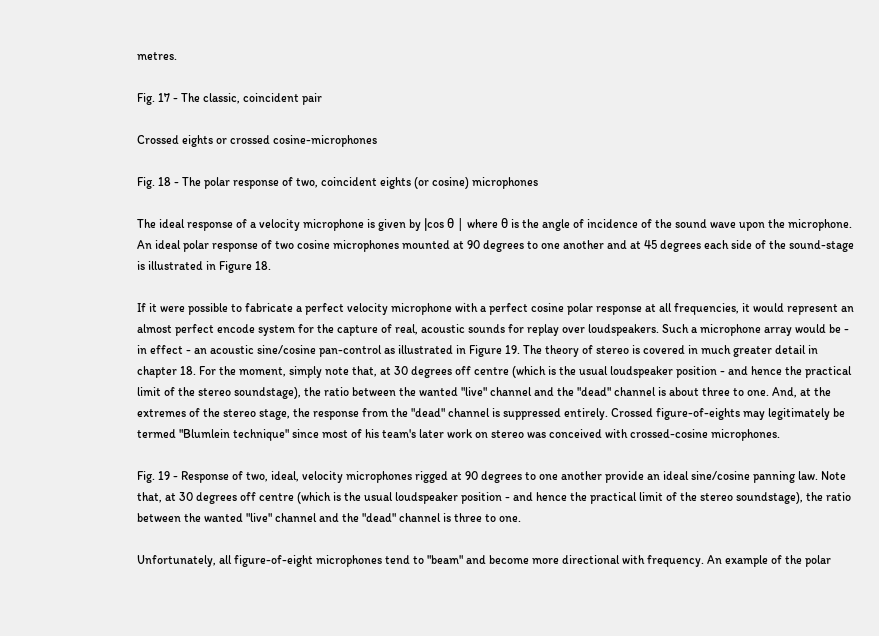metres.

Fig. 17 - The classic, coincident pair

Crossed eights or crossed cosine-microphones

Fig. 18 - The polar response of two, coincident eights (or cosine) microphones

The ideal response of a velocity microphone is given by |cos θ | where θ is the angle of incidence of the sound wave upon the microphone. An ideal polar response of two cosine microphones mounted at 90 degrees to one another and at 45 degrees each side of the sound-stage is illustrated in Figure 18.

If it were possible to fabricate a perfect velocity microphone with a perfect cosine polar response at all frequencies, it would represent an almost perfect encode system for the capture of real, acoustic sounds for replay over loudspeakers. Such a microphone array would be - in effect - an acoustic sine/cosine pan-control as illustrated in Figure 19. The theory of stereo is covered in much greater detail in chapter 18. For the moment, simply note that, at 30 degrees off centre (which is the usual loudspeaker position - and hence the practical limit of the stereo soundstage), the ratio between the wanted "live" channel and the "dead" channel is about three to one. And, at the extremes of the stereo stage, the response from the "dead" channel is suppressed entirely. Crossed figure-of-eights may legitimately be termed "Blumlein technique" since most of his team's later work on stereo was conceived with crossed-cosine microphones.

Fig. 19 - Response of two, ideal, velocity microphones rigged at 90 degrees to one another provide an ideal sine/cosine panning law. Note that, at 30 degrees off centre (which is the usual loudspeaker position - and hence the practical limit of the stereo soundstage), the ratio between the wanted "live" channel and the "dead" channel is three to one.

Unfortunately, all figure-of-eight microphones tend to "beam" and become more directional with frequency. An example of the polar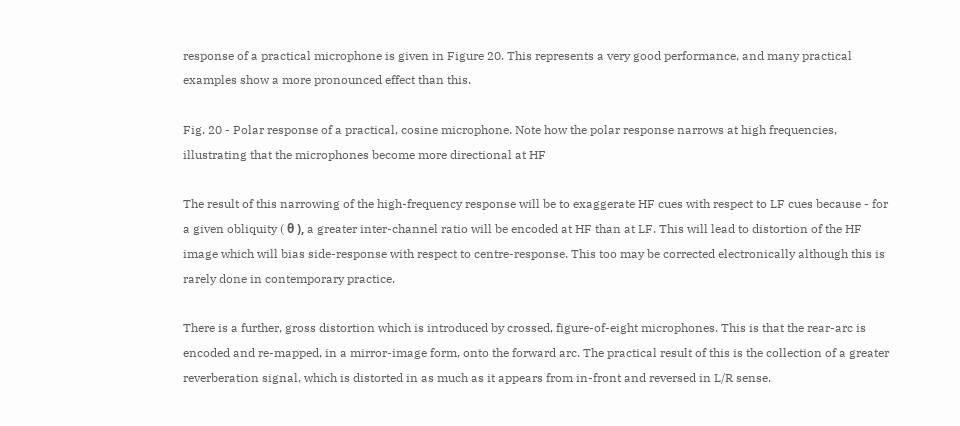response of a practical microphone is given in Figure 20. This represents a very good performance, and many practical examples show a more pronounced effect than this.

Fig. 20 - Polar response of a practical, cosine microphone. Note how the polar response narrows at high frequencies, illustrating that the microphones become more directional at HF

The result of this narrowing of the high-frequency response will be to exaggerate HF cues with respect to LF cues because - for a given obliquity ( θ ), a greater inter-channel ratio will be encoded at HF than at LF. This will lead to distortion of the HF image which will bias side-response with respect to centre-response. This too may be corrected electronically although this is rarely done in contemporary practice.

There is a further, gross distortion which is introduced by crossed, figure-of-eight microphones. This is that the rear-arc is encoded and re-mapped, in a mirror-image form, onto the forward arc. The practical result of this is the collection of a greater reverberation signal, which is distorted in as much as it appears from in-front and reversed in L/R sense.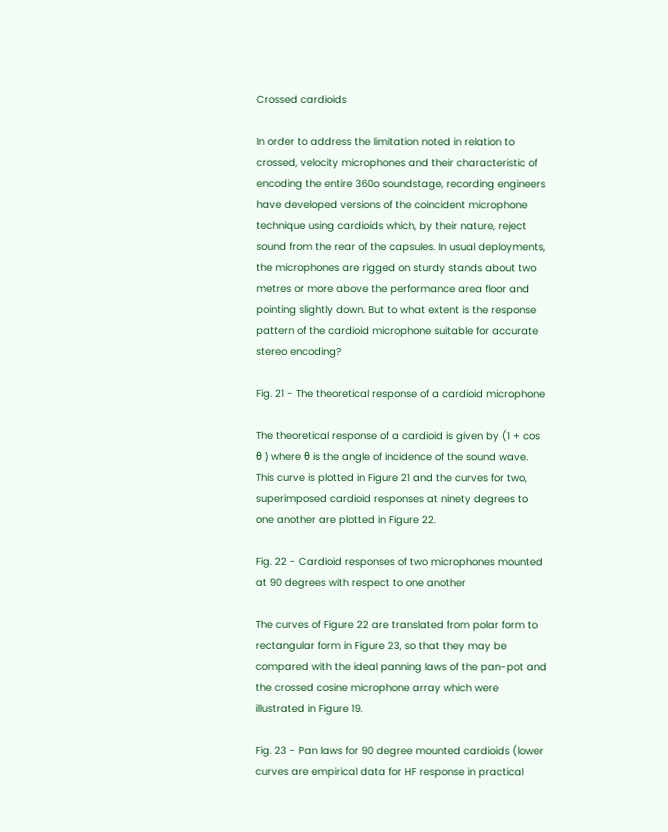Crossed cardioids

In order to address the limitation noted in relation to crossed, velocity microphones and their characteristic of encoding the entire 360o soundstage, recording engineers have developed versions of the coincident microphone technique using cardioids which, by their nature, reject sound from the rear of the capsules. In usual deployments, the microphones are rigged on sturdy stands about two metres or more above the performance area floor and pointing slightly down. But to what extent is the response pattern of the cardioid microphone suitable for accurate stereo encoding?

Fig. 21 - The theoretical response of a cardioid microphone

The theoretical response of a cardioid is given by (1 + cos θ ) where θ is the angle of incidence of the sound wave. This curve is plotted in Figure 21 and the curves for two, superimposed cardioid responses at ninety degrees to one another are plotted in Figure 22.

Fig. 22 - Cardioid responses of two microphones mounted at 90 degrees with respect to one another

The curves of Figure 22 are translated from polar form to rectangular form in Figure 23, so that they may be compared with the ideal panning laws of the pan-pot and the crossed cosine microphone array which were illustrated in Figure 19.

Fig. 23 - Pan laws for 90 degree mounted cardioids (lower curves are empirical data for HF response in practical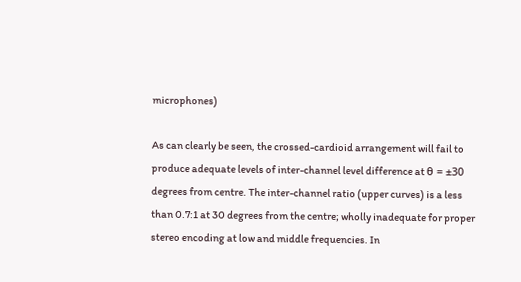microphones)

As can clearly be seen, the crossed-cardioid arrangement will fail to produce adequate levels of inter-channel level difference at θ = ±30 degrees from centre. The inter-channel ratio (upper curves) is a less than 0.7:1 at 30 degrees from the centre; wholly inadequate for proper stereo encoding at low and middle frequencies. In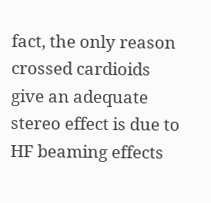fact, the only reason crossed cardioids give an adequate stereo effect is due to HF beaming effects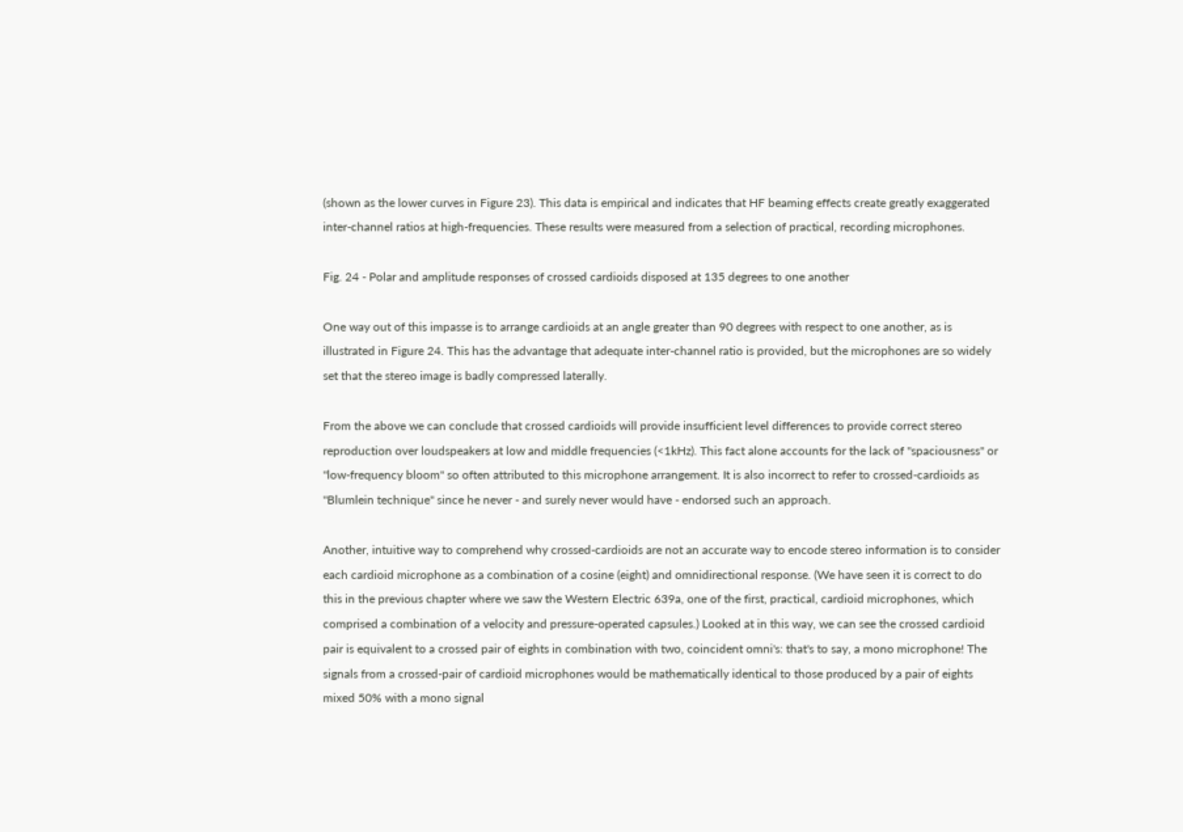(shown as the lower curves in Figure 23). This data is empirical and indicates that HF beaming effects create greatly exaggerated inter-channel ratios at high-frequencies. These results were measured from a selection of practical, recording microphones.

Fig. 24 - Polar and amplitude responses of crossed cardioids disposed at 135 degrees to one another

One way out of this impasse is to arrange cardioids at an angle greater than 90 degrees with respect to one another, as is illustrated in Figure 24. This has the advantage that adequate inter-channel ratio is provided, but the microphones are so widely set that the stereo image is badly compressed laterally.

From the above we can conclude that crossed cardioids will provide insufficient level differences to provide correct stereo reproduction over loudspeakers at low and middle frequencies (<1kHz). This fact alone accounts for the lack of "spaciousness" or "low-frequency bloom" so often attributed to this microphone arrangement. It is also incorrect to refer to crossed-cardioids as "Blumlein technique" since he never - and surely never would have - endorsed such an approach.

Another, intuitive way to comprehend why crossed-cardioids are not an accurate way to encode stereo information is to consider each cardioid microphone as a combination of a cosine (eight) and omnidirectional response. (We have seen it is correct to do this in the previous chapter where we saw the Western Electric 639a, one of the first, practical, cardioid microphones, which comprised a combination of a velocity and pressure-operated capsules.) Looked at in this way, we can see the crossed cardioid pair is equivalent to a crossed pair of eights in combination with two, coincident omni's: that's to say, a mono microphone! The signals from a crossed-pair of cardioid microphones would be mathematically identical to those produced by a pair of eights mixed 50% with a mono signal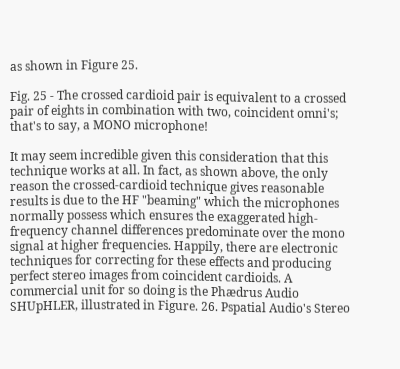as shown in Figure 25.

Fig. 25 - The crossed cardioid pair is equivalent to a crossed pair of eights in combination with two, coincident omni's; that's to say, a MONO microphone!

It may seem incredible given this consideration that this technique works at all. In fact, as shown above, the only reason the crossed-cardioid technique gives reasonable results is due to the HF "beaming" which the microphones normally possess which ensures the exaggerated high-frequency channel differences predominate over the mono signal at higher frequencies. Happily, there are electronic techniques for correcting for these effects and producing perfect stereo images from coincident cardioids. A commercial unit for so doing is the Phædrus Audio SHUpHLER, illustrated in Figure. 26. Pspatial Audio's Stereo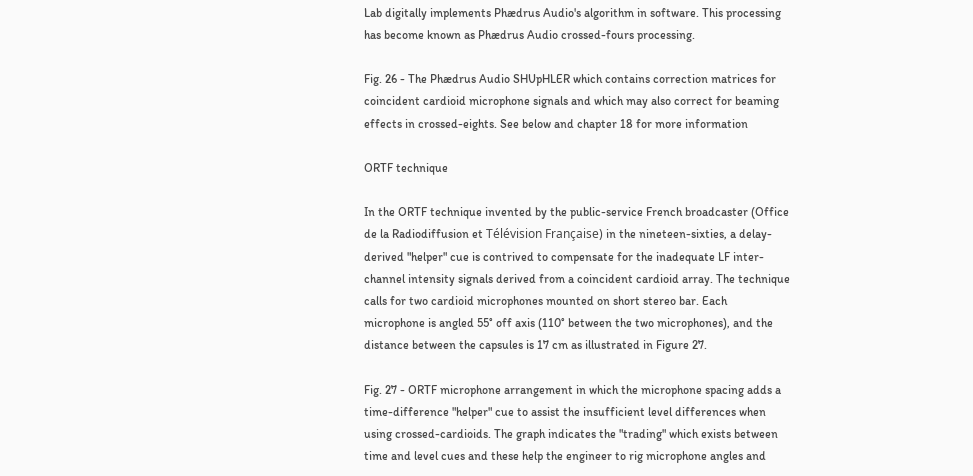Lab digitally implements Phædrus Audio's algorithm in software. This processing has become known as Phædrus Audio crossed-fours processing.

Fig. 26 - The Phædrus Audio SHUpHLER which contains correction matrices for coincident cardioid microphone signals and which may also correct for beaming effects in crossed-eights. See below and chapter 18 for more information

ORTF technique

In the ORTF technique invented by the public-service French broadcaster (Office de la Radiodiffusion et Télévision Française) in the nineteen-sixties, a delay-derived "helper" cue is contrived to compensate for the inadequate LF inter-channel intensity signals derived from a coincident cardioid array. The technique calls for two cardioid microphones mounted on short stereo bar. Each microphone is angled 55° off axis (110° between the two microphones), and the distance between the capsules is 17 cm as illustrated in Figure 27.

Fig. 27 - ORTF microphone arrangement in which the microphone spacing adds a time-difference "helper" cue to assist the insufficient level differences when using crossed-cardioids. The graph indicates the "trading" which exists between time and level cues and these help the engineer to rig microphone angles and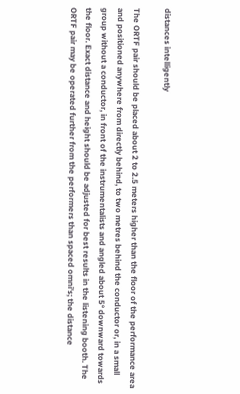distances intelligently

The ORTF pair should be placed about 2 to 2.5 meters higher than the floor of the performance area and positioned anywhere from directly behind, to two metres behind the conductor or, in a small group without a conductor, in front of the instrumentalists and angled about 5° downward towards the floor. Exact distance and height should be adjusted for best results in the listening booth. The ORTF pair may be operated further from the performers than spaced omni's; the distance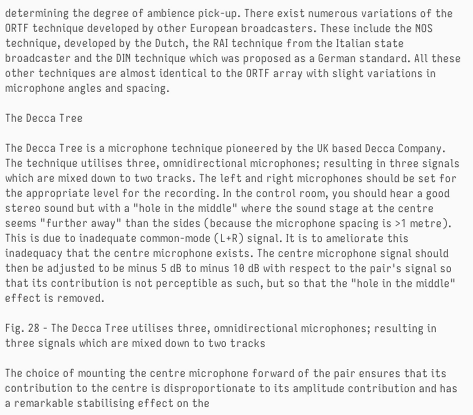determining the degree of ambience pick-up. There exist numerous variations of the ORTF technique developed by other European broadcasters. These include the NOS technique, developed by the Dutch, the RAI technique from the Italian state broadcaster and the DIN technique which was proposed as a German standard. All these other techniques are almost identical to the ORTF array with slight variations in microphone angles and spacing.

The Decca Tree

The Decca Tree is a microphone technique pioneered by the UK based Decca Company. The technique utilises three, omnidirectional microphones; resulting in three signals which are mixed down to two tracks. The left and right microphones should be set for the appropriate level for the recording. In the control room, you should hear a good stereo sound but with a "hole in the middle" where the sound stage at the centre seems "further away" than the sides (because the microphone spacing is >1 metre). This is due to inadequate common-mode (L+R) signal. It is to ameliorate this inadequacy that the centre microphone exists. The centre microphone signal should then be adjusted to be minus 5 dB to minus 10 dB with respect to the pair's signal so that its contribution is not perceptible as such, but so that the "hole in the middle" effect is removed.

Fig. 28 - The Decca Tree utilises three, omnidirectional microphones; resulting in three signals which are mixed down to two tracks

The choice of mounting the centre microphone forward of the pair ensures that its contribution to the centre is disproportionate to its amplitude contribution and has a remarkable stabilising effect on the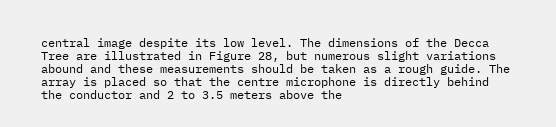central image despite its low level. The dimensions of the Decca Tree are illustrated in Figure 28, but numerous slight variations abound and these measurements should be taken as a rough guide. The array is placed so that the centre microphone is directly behind the conductor and 2 to 3.5 meters above the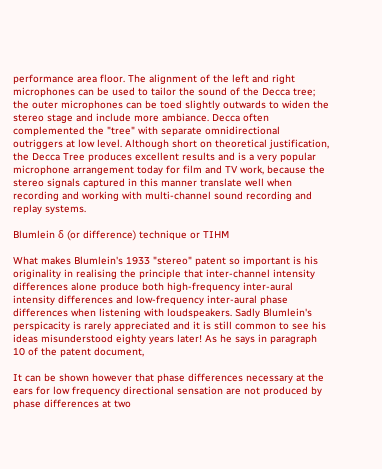performance area floor. The alignment of the left and right microphones can be used to tailor the sound of the Decca tree; the outer microphones can be toed slightly outwards to widen the stereo stage and include more ambiance. Decca often complemented the "tree" with separate omnidirectional outriggers at low level. Although short on theoretical justification, the Decca Tree produces excellent results and is a very popular microphone arrangement today for film and TV work, because the stereo signals captured in this manner translate well when recording and working with multi-channel sound recording and replay systems.

Blumlein δ (or difference) technique or TIHM

What makes Blumlein's 1933 "stereo" patent so important is his originality in realising the principle that inter-channel intensity differences alone produce both high-frequency inter-aural intensity differences and low-frequency inter-aural phase differences when listening with loudspeakers. Sadly Blumlein's perspicacity is rarely appreciated and it is still common to see his ideas misunderstood eighty years later! As he says in paragraph 10 of the patent document,

It can be shown however that phase differences necessary at the ears for low frequency directional sensation are not produced by phase differences at two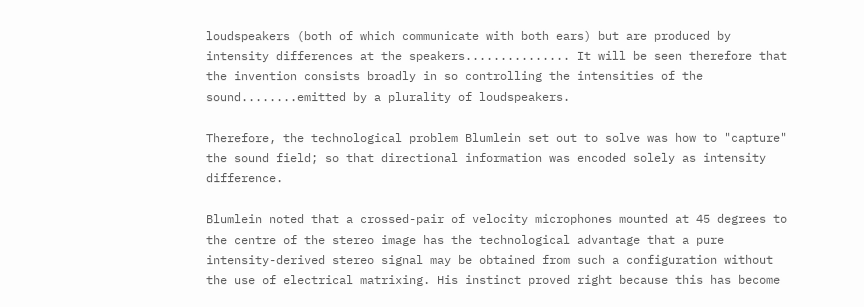loudspeakers (both of which communicate with both ears) but are produced by intensity differences at the speakers............... It will be seen therefore that the invention consists broadly in so controlling the intensities of the sound........emitted by a plurality of loudspeakers.

Therefore, the technological problem Blumlein set out to solve was how to "capture" the sound field; so that directional information was encoded solely as intensity difference.

Blumlein noted that a crossed-pair of velocity microphones mounted at 45 degrees to the centre of the stereo image has the technological advantage that a pure intensity-derived stereo signal may be obtained from such a configuration without the use of electrical matrixing. His instinct proved right because this has become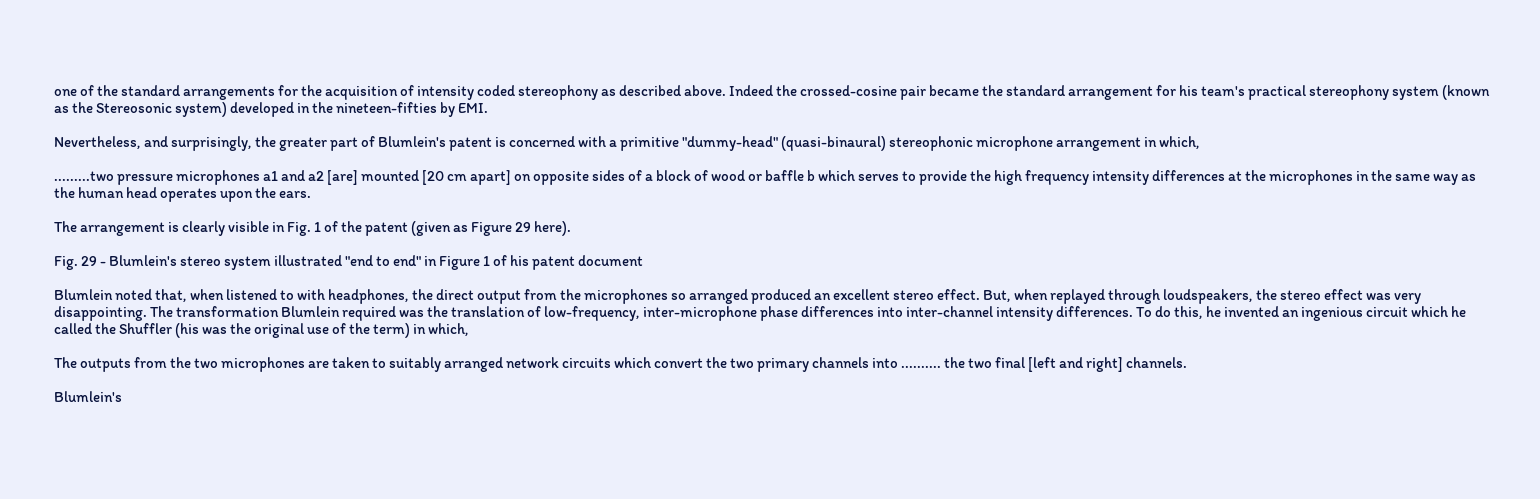one of the standard arrangements for the acquisition of intensity coded stereophony as described above. Indeed the crossed-cosine pair became the standard arrangement for his team's practical stereophony system (known as the Stereosonic system) developed in the nineteen-fifties by EMI.

Nevertheless, and surprisingly, the greater part of Blumlein's patent is concerned with a primitive "dummy-head" (quasi-binaural) stereophonic microphone arrangement in which,

.........two pressure microphones a1 and a2 [are] mounted [20 cm apart] on opposite sides of a block of wood or baffle b which serves to provide the high frequency intensity differences at the microphones in the same way as the human head operates upon the ears.

The arrangement is clearly visible in Fig. 1 of the patent (given as Figure 29 here).

Fig. 29 - Blumlein's stereo system illustrated "end to end" in Figure 1 of his patent document

Blumlein noted that, when listened to with headphones, the direct output from the microphones so arranged produced an excellent stereo effect. But, when replayed through loudspeakers, the stereo effect was very disappointing. The transformation Blumlein required was the translation of low-frequency, inter-microphone phase differences into inter-channel intensity differences. To do this, he invented an ingenious circuit which he called the Shuffler (his was the original use of the term) in which,

The outputs from the two microphones are taken to suitably arranged network circuits which convert the two primary channels into .......... the two final [left and right] channels.

Blumlein's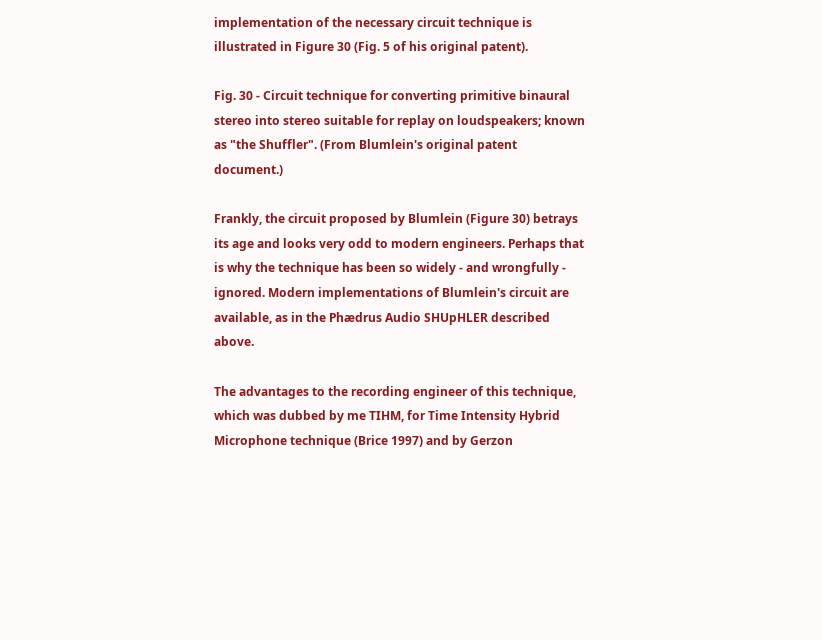implementation of the necessary circuit technique is illustrated in Figure 30 (Fig. 5 of his original patent).

Fig. 30 - Circuit technique for converting primitive binaural stereo into stereo suitable for replay on loudspeakers; known as "the Shuffler". (From Blumlein's original patent document.)

Frankly, the circuit proposed by Blumlein (Figure 30) betrays its age and looks very odd to modern engineers. Perhaps that is why the technique has been so widely - and wrongfully - ignored. Modern implementations of Blumlein's circuit are available, as in the Phædrus Audio SHUpHLER described above.

The advantages to the recording engineer of this technique, which was dubbed by me TIHM, for Time Intensity Hybrid Microphone technique (Brice 1997) and by Gerzon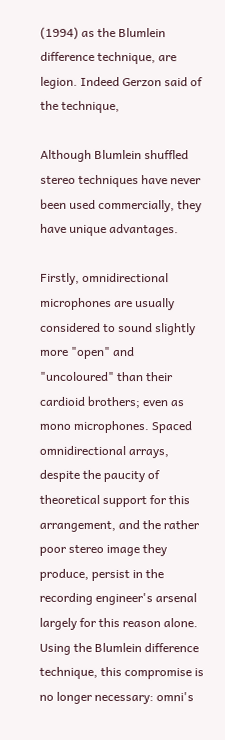(1994) as the Blumlein difference technique, are legion. Indeed Gerzon said of the technique,

Although Blumlein shuffled stereo techniques have never been used commercially, they have unique advantages.

Firstly, omnidirectional microphones are usually considered to sound slightly more "open" and "uncoloured" than their cardioid brothers; even as mono microphones. Spaced omnidirectional arrays, despite the paucity of theoretical support for this arrangement, and the rather poor stereo image they produce, persist in the recording engineer's arsenal largely for this reason alone. Using the Blumlein difference technique, this compromise is no longer necessary: omni's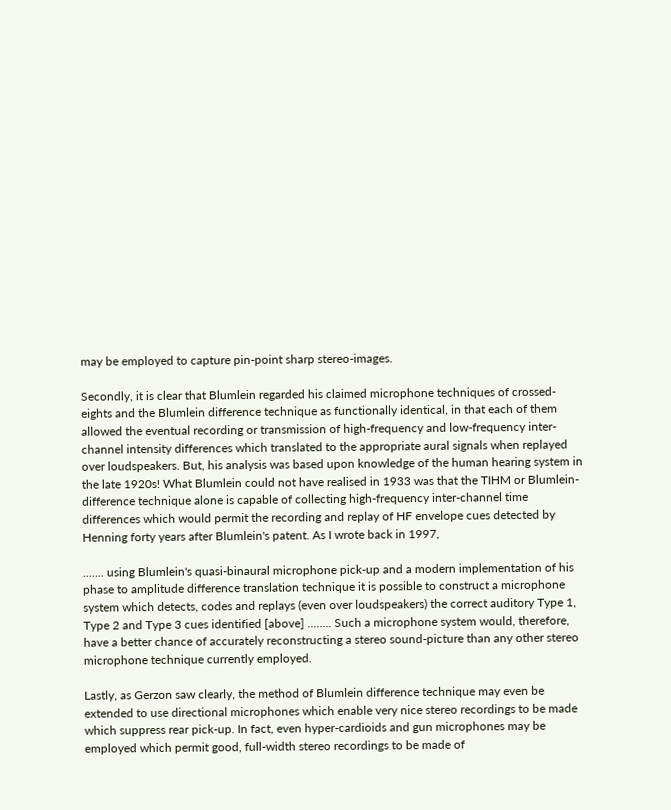may be employed to capture pin-point sharp stereo-images.

Secondly, it is clear that Blumlein regarded his claimed microphone techniques of crossed-eights and the Blumlein difference technique as functionally identical, in that each of them allowed the eventual recording or transmission of high-frequency and low-frequency inter-channel intensity differences which translated to the appropriate aural signals when replayed over loudspeakers. But, his analysis was based upon knowledge of the human hearing system in the late 1920s! What Blumlein could not have realised in 1933 was that the TIHM or Blumlein-difference technique alone is capable of collecting high-frequency inter-channel time differences which would permit the recording and replay of HF envelope cues detected by Henning forty years after Blumlein's patent. As I wrote back in 1997,

....... using Blumlein's quasi-binaural microphone pick-up and a modern implementation of his phase to amplitude difference translation technique it is possible to construct a microphone system which detects, codes and replays (even over loudspeakers) the correct auditory Type 1, Type 2 and Type 3 cues identified [above] ........ Such a microphone system would, therefore, have a better chance of accurately reconstructing a stereo sound-picture than any other stereo microphone technique currently employed.

Lastly, as Gerzon saw clearly, the method of Blumlein difference technique may even be extended to use directional microphones which enable very nice stereo recordings to be made which suppress rear pick-up. In fact, even hyper-cardioids and gun microphones may be employed which permit good, full-width stereo recordings to be made of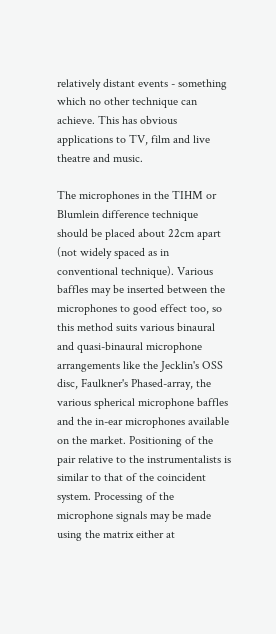relatively distant events - something which no other technique can achieve. This has obvious applications to TV, film and live theatre and music.

The microphones in the TIHM or Blumlein difference technique should be placed about 22cm apart (not widely spaced as in conventional technique). Various baffles may be inserted between the microphones to good effect too, so this method suits various binaural and quasi-binaural microphone arrangements like the Jecklin's OSS disc, Faulkner's Phased-array, the various spherical microphone baffles and the in-ear microphones available on the market. Positioning of the pair relative to the instrumentalists is similar to that of the coincident system. Processing of the microphone signals may be made using the matrix either at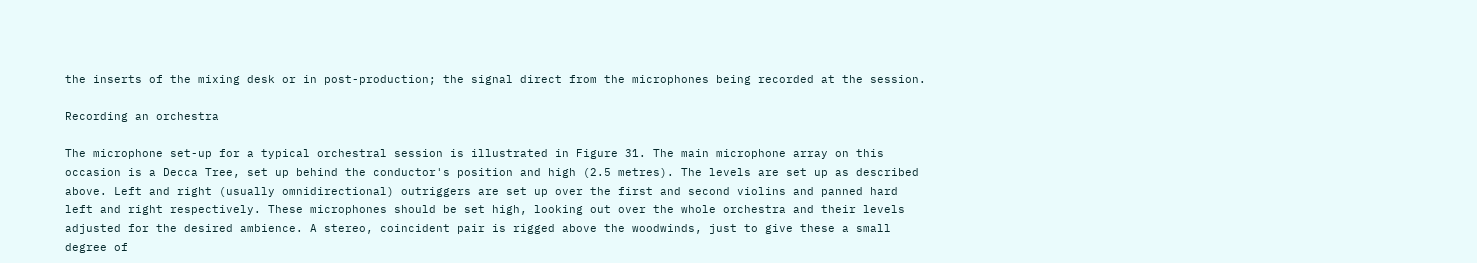the inserts of the mixing desk or in post-production; the signal direct from the microphones being recorded at the session.

Recording an orchestra

The microphone set-up for a typical orchestral session is illustrated in Figure 31. The main microphone array on this occasion is a Decca Tree, set up behind the conductor's position and high (2.5 metres). The levels are set up as described above. Left and right (usually omnidirectional) outriggers are set up over the first and second violins and panned hard left and right respectively. These microphones should be set high, looking out over the whole orchestra and their levels adjusted for the desired ambience. A stereo, coincident pair is rigged above the woodwinds, just to give these a small degree of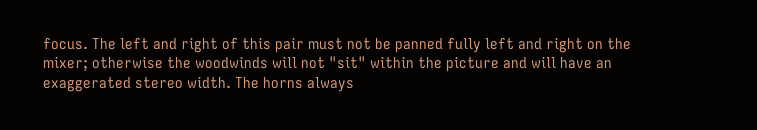focus. The left and right of this pair must not be panned fully left and right on the mixer; otherwise the woodwinds will not "sit" within the picture and will have an exaggerated stereo width. The horns always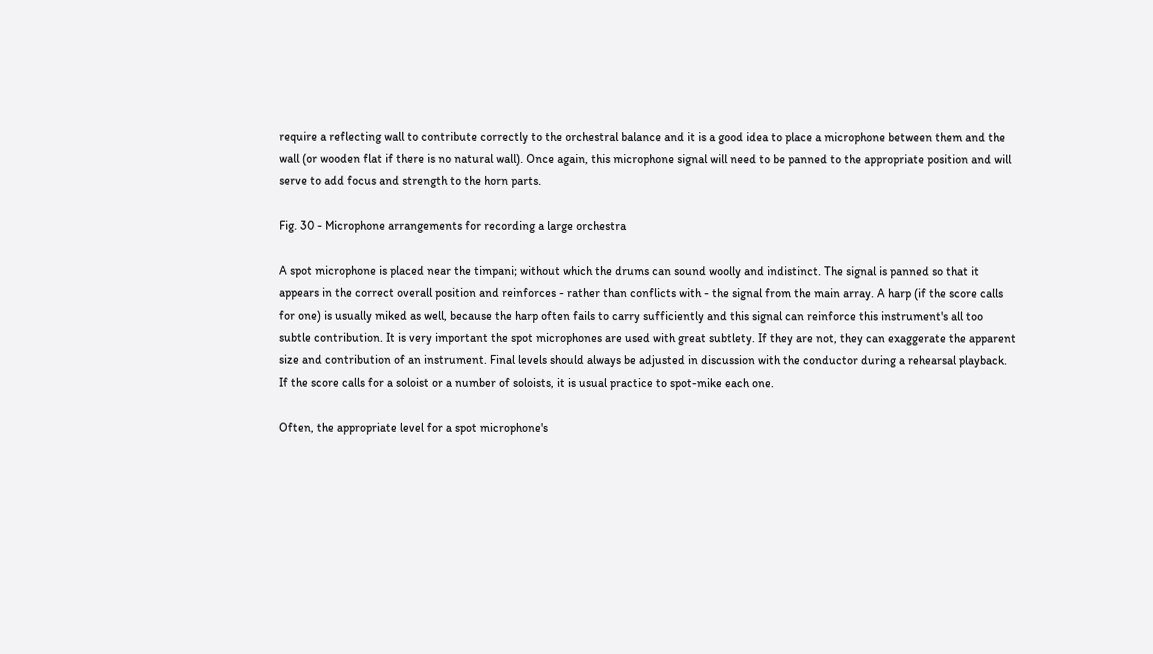require a reflecting wall to contribute correctly to the orchestral balance and it is a good idea to place a microphone between them and the wall (or wooden flat if there is no natural wall). Once again, this microphone signal will need to be panned to the appropriate position and will serve to add focus and strength to the horn parts.

Fig. 30 - Microphone arrangements for recording a large orchestra

A spot microphone is placed near the timpani; without which the drums can sound woolly and indistinct. The signal is panned so that it appears in the correct overall position and reinforces - rather than conflicts with - the signal from the main array. A harp (if the score calls for one) is usually miked as well, because the harp often fails to carry sufficiently and this signal can reinforce this instrument's all too subtle contribution. It is very important the spot microphones are used with great subtlety. If they are not, they can exaggerate the apparent size and contribution of an instrument. Final levels should always be adjusted in discussion with the conductor during a rehearsal playback. If the score calls for a soloist or a number of soloists, it is usual practice to spot-mike each one.

Often, the appropriate level for a spot microphone's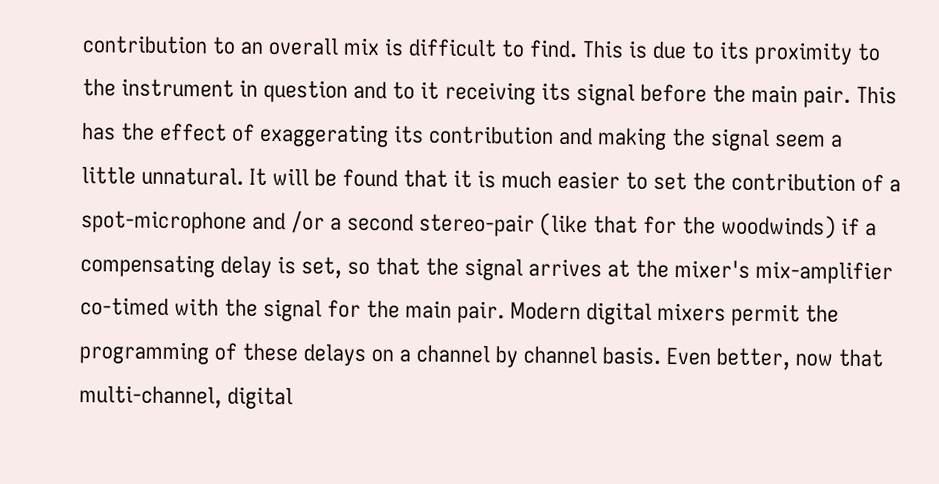contribution to an overall mix is difficult to find. This is due to its proximity to the instrument in question and to it receiving its signal before the main pair. This has the effect of exaggerating its contribution and making the signal seem a little unnatural. It will be found that it is much easier to set the contribution of a spot-microphone and /or a second stereo-pair (like that for the woodwinds) if a compensating delay is set, so that the signal arrives at the mixer's mix-amplifier co-timed with the signal for the main pair. Modern digital mixers permit the programming of these delays on a channel by channel basis. Even better, now that multi-channel, digital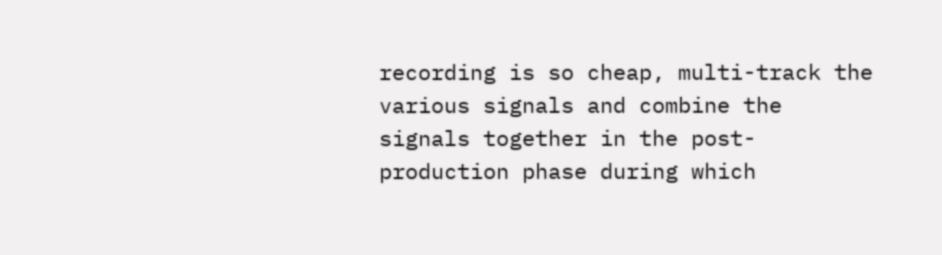recording is so cheap, multi-track the various signals and combine the signals together in the post-production phase during which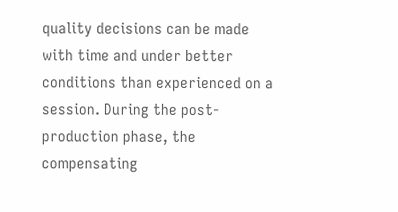quality decisions can be made with time and under better conditions than experienced on a session. During the post-production phase, the compensating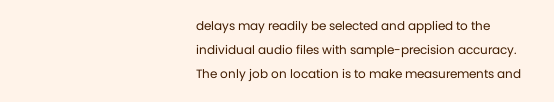delays may readily be selected and applied to the individual audio files with sample-precision accuracy. The only job on location is to make measurements and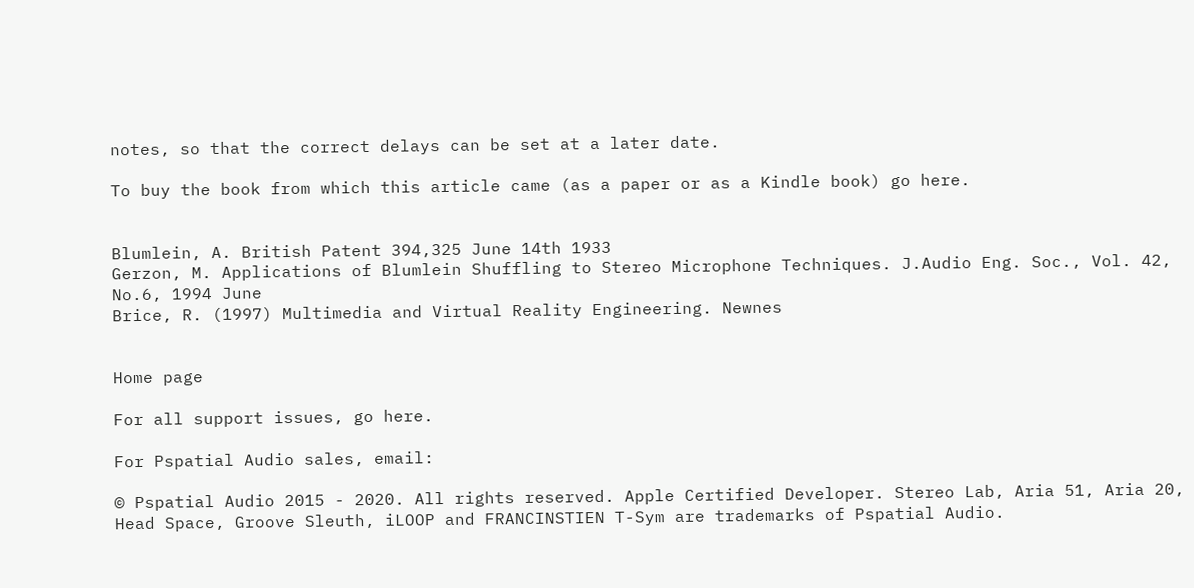notes, so that the correct delays can be set at a later date.

To buy the book from which this article came (as a paper or as a Kindle book) go here.


Blumlein, A. British Patent 394,325 June 14th 1933
Gerzon, M. Applications of Blumlein Shuffling to Stereo Microphone Techniques. J.Audio Eng. Soc., Vol. 42, No.6, 1994 June
Brice, R. (1997) Multimedia and Virtual Reality Engineering. Newnes


Home page

For all support issues, go here.

For Pspatial Audio sales, email:

© Pspatial Audio 2015 - 2020. All rights reserved. Apple Certified Developer. Stereo Lab, Aria 51, Aria 20, Head Space, Groove Sleuth, iLOOP and FRANCINSTIEN T-Sym are trademarks of Pspatial Audio.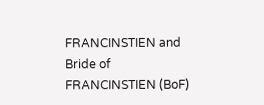FRANCINSTIEN and Bride of FRANCINSTIEN (BoF)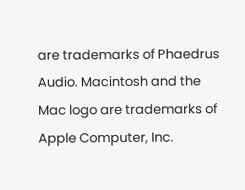are trademarks of Phaedrus Audio. Macintosh and the Mac logo are trademarks of Apple Computer, Inc.